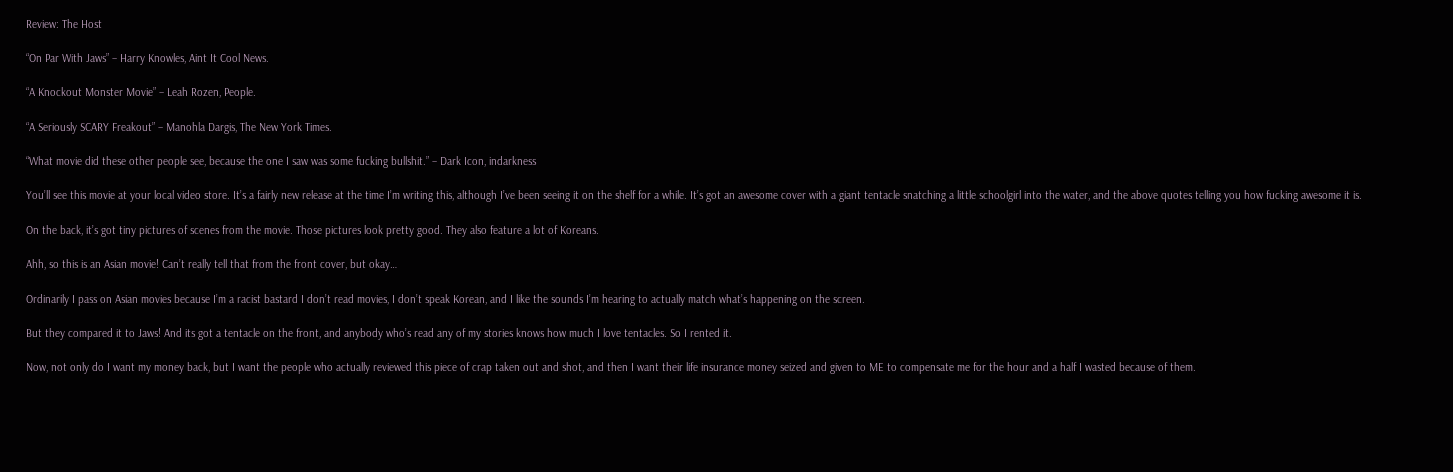Review: The Host

“On Par With Jaws” – Harry Knowles, Aint It Cool News.

“A Knockout Monster Movie” – Leah Rozen, People.

“A Seriously SCARY Freakout” – Manohla Dargis, The New York Times.

“What movie did these other people see, because the one I saw was some fucking bullshit.” – Dark Icon, indarkness

You’ll see this movie at your local video store. It’s a fairly new release at the time I’m writing this, although I’ve been seeing it on the shelf for a while. It’s got an awesome cover with a giant tentacle snatching a little schoolgirl into the water, and the above quotes telling you how fucking awesome it is.

On the back, it’s got tiny pictures of scenes from the movie. Those pictures look pretty good. They also feature a lot of Koreans.

Ahh, so this is an Asian movie! Can’t really tell that from the front cover, but okay…

Ordinarily I pass on Asian movies because I’m a racist bastard I don’t read movies, I don’t speak Korean, and I like the sounds I’m hearing to actually match what’s happening on the screen.

But they compared it to Jaws! And its got a tentacle on the front, and anybody who’s read any of my stories knows how much I love tentacles. So I rented it.

Now, not only do I want my money back, but I want the people who actually reviewed this piece of crap taken out and shot, and then I want their life insurance money seized and given to ME to compensate me for the hour and a half I wasted because of them.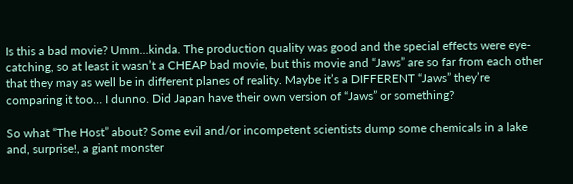Is this a bad movie? Umm…kinda. The production quality was good and the special effects were eye-catching, so at least it wasn’t a CHEAP bad movie, but this movie and “Jaws” are so far from each other that they may as well be in different planes of reality. Maybe it’s a DIFFERENT “Jaws” they’re comparing it too… I dunno. Did Japan have their own version of “Jaws” or something?

So what “The Host” about? Some evil and/or incompetent scientists dump some chemicals in a lake and, surprise!, a giant monster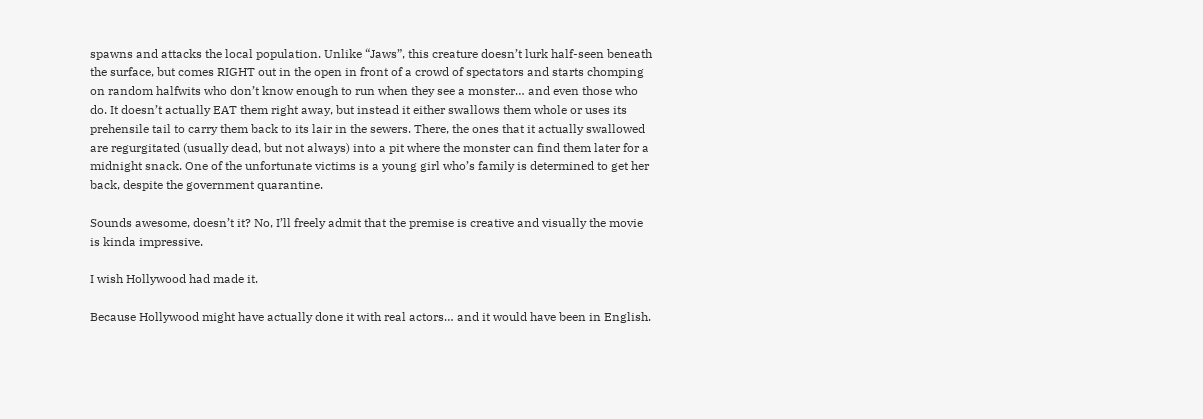spawns and attacks the local population. Unlike “Jaws”, this creature doesn’t lurk half-seen beneath the surface, but comes RIGHT out in the open in front of a crowd of spectators and starts chomping on random halfwits who don’t know enough to run when they see a monster… and even those who do. It doesn’t actually EAT them right away, but instead it either swallows them whole or uses its prehensile tail to carry them back to its lair in the sewers. There, the ones that it actually swallowed are regurgitated (usually dead, but not always) into a pit where the monster can find them later for a midnight snack. One of the unfortunate victims is a young girl who’s family is determined to get her back, despite the government quarantine.

Sounds awesome, doesn’t it? No, I’ll freely admit that the premise is creative and visually the movie is kinda impressive.

I wish Hollywood had made it.

Because Hollywood might have actually done it with real actors… and it would have been in English.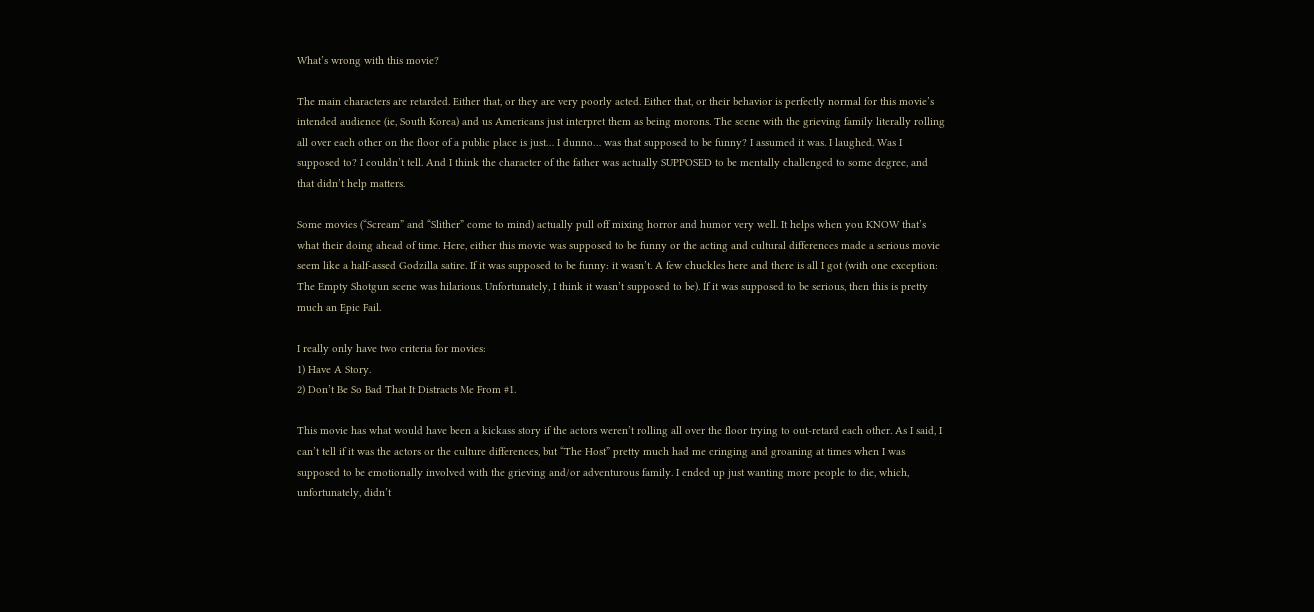What’s wrong with this movie?

The main characters are retarded. Either that, or they are very poorly acted. Either that, or their behavior is perfectly normal for this movie’s intended audience (ie, South Korea) and us Americans just interpret them as being morons. The scene with the grieving family literally rolling all over each other on the floor of a public place is just… I dunno… was that supposed to be funny? I assumed it was. I laughed. Was I supposed to? I couldn’t tell. And I think the character of the father was actually SUPPOSED to be mentally challenged to some degree, and that didn’t help matters.

Some movies (“Scream” and “Slither” come to mind) actually pull off mixing horror and humor very well. It helps when you KNOW that’s what their doing ahead of time. Here, either this movie was supposed to be funny or the acting and cultural differences made a serious movie seem like a half-assed Godzilla satire. If it was supposed to be funny: it wasn’t. A few chuckles here and there is all I got (with one exception: The Empty Shotgun scene was hilarious. Unfortunately, I think it wasn’t supposed to be). If it was supposed to be serious, then this is pretty much an Epic Fail.

I really only have two criteria for movies:
1) Have A Story.
2) Don’t Be So Bad That It Distracts Me From #1.

This movie has what would have been a kickass story if the actors weren’t rolling all over the floor trying to out-retard each other. As I said, I can’t tell if it was the actors or the culture differences, but “The Host” pretty much had me cringing and groaning at times when I was supposed to be emotionally involved with the grieving and/or adventurous family. I ended up just wanting more people to die, which, unfortunately, didn’t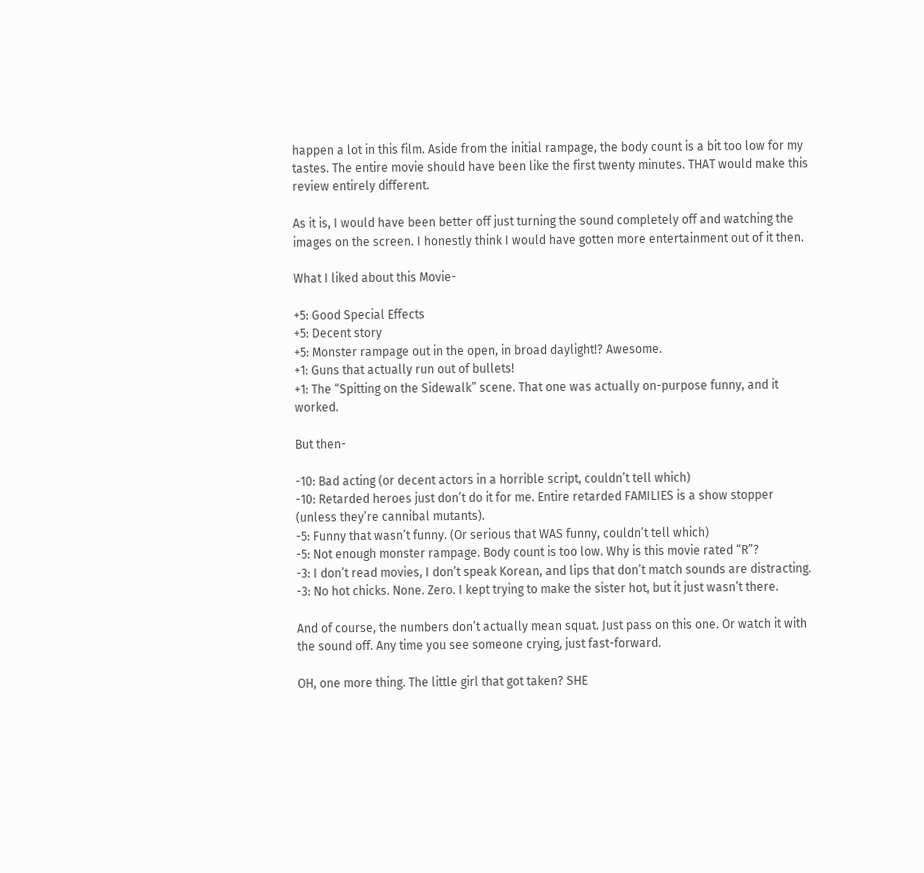happen a lot in this film. Aside from the initial rampage, the body count is a bit too low for my tastes. The entire movie should have been like the first twenty minutes. THAT would make this review entirely different.

As it is, I would have been better off just turning the sound completely off and watching the images on the screen. I honestly think I would have gotten more entertainment out of it then.

What I liked about this Movie-

+5: Good Special Effects
+5: Decent story
+5: Monster rampage out in the open, in broad daylight!? Awesome.
+1: Guns that actually run out of bullets!
+1: The “Spitting on the Sidewalk” scene. That one was actually on-purpose funny, and it worked.

But then-

-10: Bad acting (or decent actors in a horrible script, couldn’t tell which)
-10: Retarded heroes just don’t do it for me. Entire retarded FAMILIES is a show stopper (unless they’re cannibal mutants).
-5: Funny that wasn’t funny. (Or serious that WAS funny, couldn’t tell which)
-5: Not enough monster rampage. Body count is too low. Why is this movie rated “R”?
-3: I don’t read movies, I don’t speak Korean, and lips that don’t match sounds are distracting.
-3: No hot chicks. None. Zero. I kept trying to make the sister hot, but it just wasn’t there.

And of course, the numbers don’t actually mean squat. Just pass on this one. Or watch it with the sound off. Any time you see someone crying, just fast-forward.

OH, one more thing. The little girl that got taken? SHE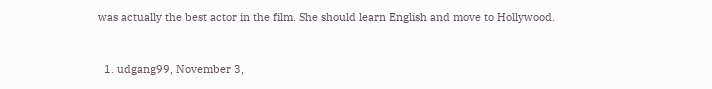was actually the best actor in the film. She should learn English and move to Hollywood.


  1. udgang99, November 3,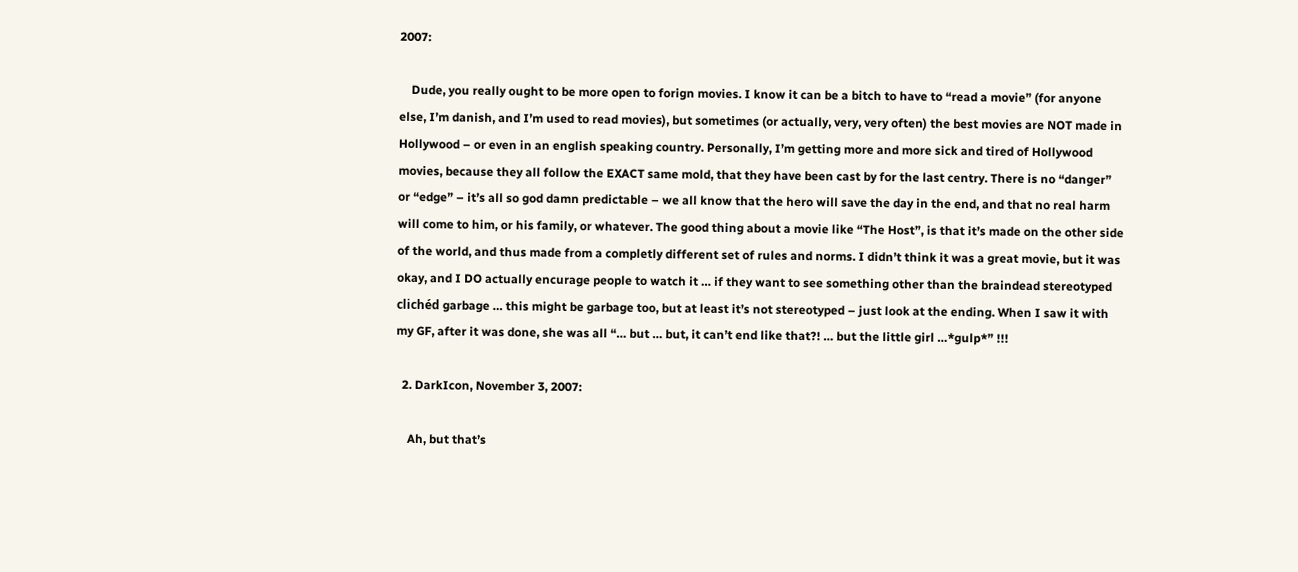2007:

    Dude, you really ought to be more open to forign movies. I know it can be a bitch to have to “read a movie” (for anyone else, I’m danish, and I’m used to read movies), but sometimes (or actually, very, very often) the best movies are NOT made in Hollywood – or even in an english speaking country. Personally, I’m getting more and more sick and tired of Hollywood movies, because they all follow the EXACT same mold, that they have been cast by for the last centry. There is no “danger” or “edge” – it’s all so god damn predictable – we all know that the hero will save the day in the end, and that no real harm will come to him, or his family, or whatever. The good thing about a movie like “The Host”, is that it’s made on the other side of the world, and thus made from a completly different set of rules and norms. I didn’t think it was a great movie, but it was okay, and I DO actually encurage people to watch it … if they want to see something other than the braindead stereotyped clichéd garbage … this might be garbage too, but at least it’s not stereotyped – just look at the ending. When I saw it with my GF, after it was done, she was all “… but … but, it can’t end like that?! … but the little girl …*gulp*” !!!

  2. DarkIcon, November 3, 2007:

    Ah, but that’s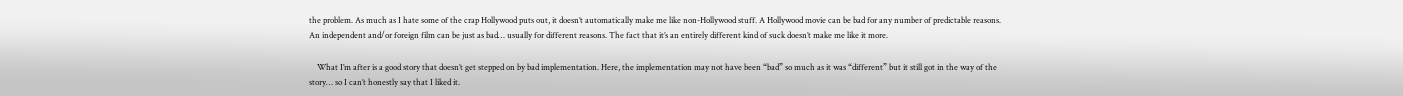the problem. As much as I hate some of the crap Hollywood puts out, it doesn’t automatically make me like non-Hollywood stuff. A Hollywood movie can be bad for any number of predictable reasons. An independent and/or foreign film can be just as bad… usually for different reasons. The fact that it’s an entirely different kind of suck doesn’t make me like it more.

    What I’m after is a good story that doesn’t get stepped on by bad implementation. Here, the implementation may not have been “bad” so much as it was “different” but it still got in the way of the story… so I can’t honestly say that I liked it.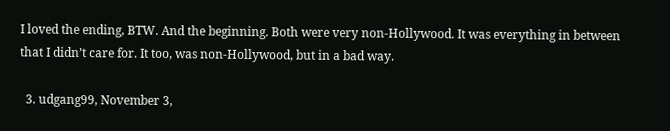I loved the ending, BTW. And the beginning. Both were very non-Hollywood. It was everything in between that I didn’t care for. It too, was non-Hollywood, but in a bad way.

  3. udgang99, November 3,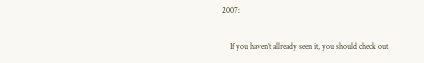2007:

    If you haven’t allready seen it, you should check out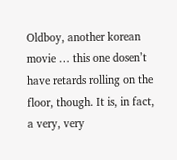Oldboy, another korean movie … this one dosen’t have retards rolling on the floor, though. It is, in fact, a very, very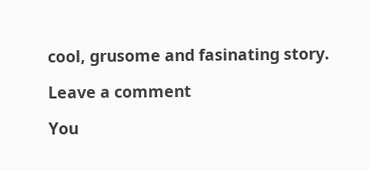cool, grusome and fasinating story.

Leave a comment

You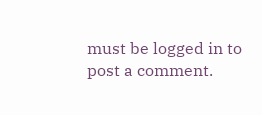must be logged in to post a comment.